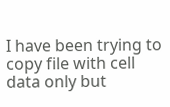I have been trying to copy file with cell data only but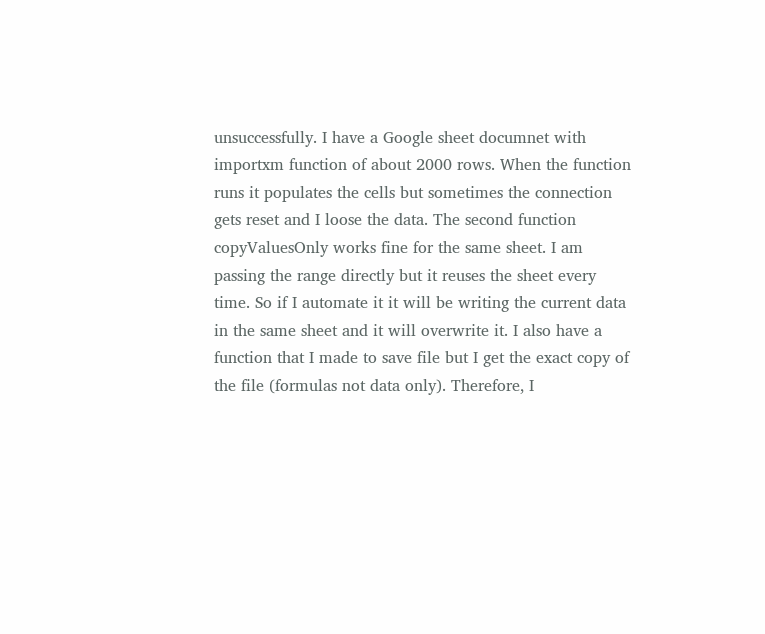unsuccessfully. I have a Google sheet documnet with importxm function of about 2000 rows. When the function runs it populates the cells but sometimes the connection gets reset and I loose the data. The second function copyValuesOnly works fine for the same sheet. I am passing the range directly but it reuses the sheet every time. So if I automate it it will be writing the current data in the same sheet and it will overwrite it. I also have a function that I made to save file but I get the exact copy of the file (formulas not data only). Therefore, I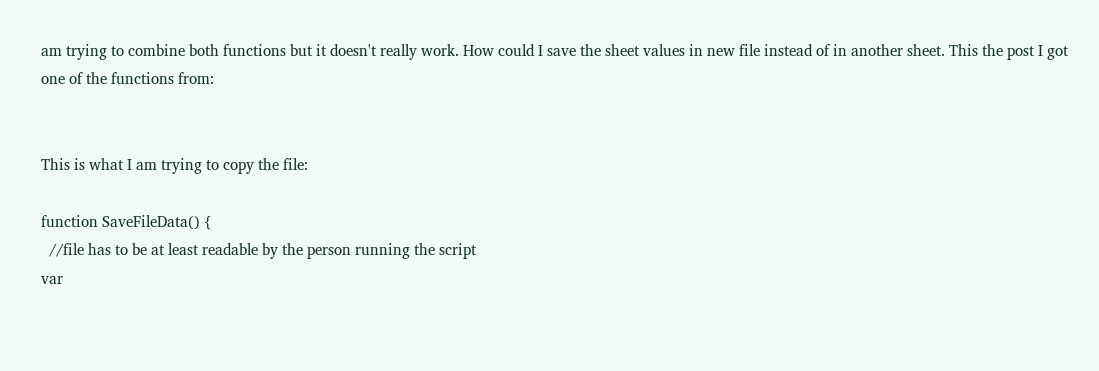am trying to combine both functions but it doesn't really work. How could I save the sheet values in new file instead of in another sheet. This the post I got one of the functions from:


This is what I am trying to copy the file:

function SaveFileData() {
  //file has to be at least readable by the person running the script
var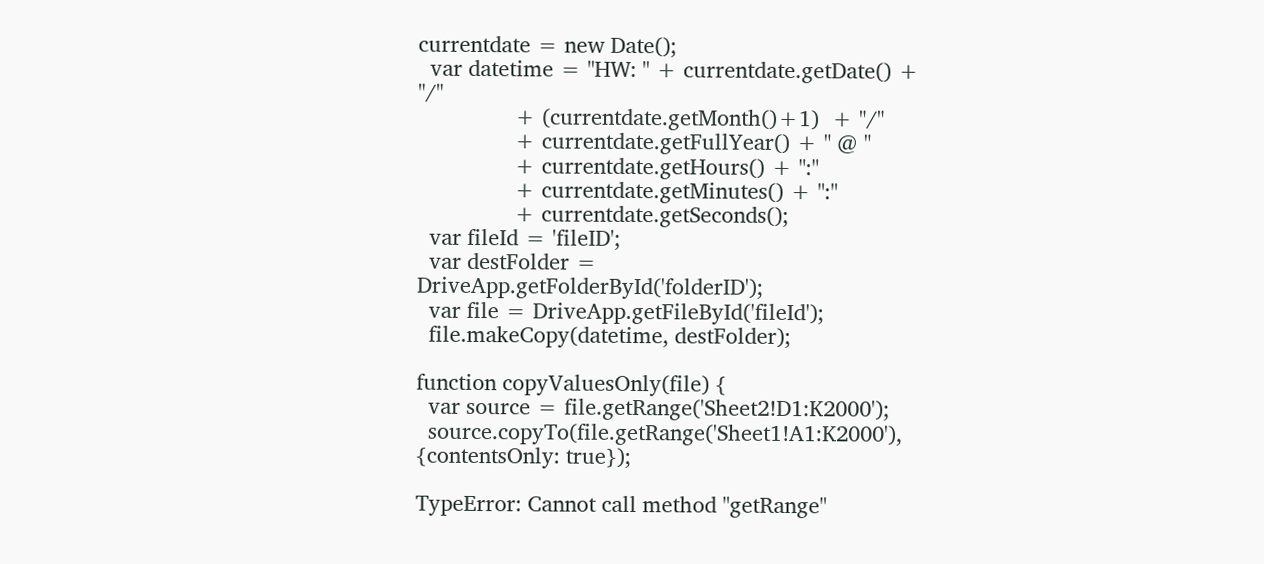currentdate = new Date();
  var datetime = "HW: " + currentdate.getDate() + "/"
                + (currentdate.getMonth()+1)  + "/"
                + currentdate.getFullYear() + " @ "
                + currentdate.getHours() + ":"
                + currentdate.getMinutes() + ":"
                + currentdate.getSeconds();
  var fileId = 'fileID';
  var destFolder = DriveApp.getFolderById('folderID');
  var file = DriveApp.getFileById('fileId');
  file.makeCopy(datetime, destFolder);

function copyValuesOnly(file) {
  var source = file.getRange('Sheet2!D1:K2000');
  source.copyTo(file.getRange('Sheet1!A1:K2000'), {contentsOnly: true});

TypeError: Cannot call method "getRange"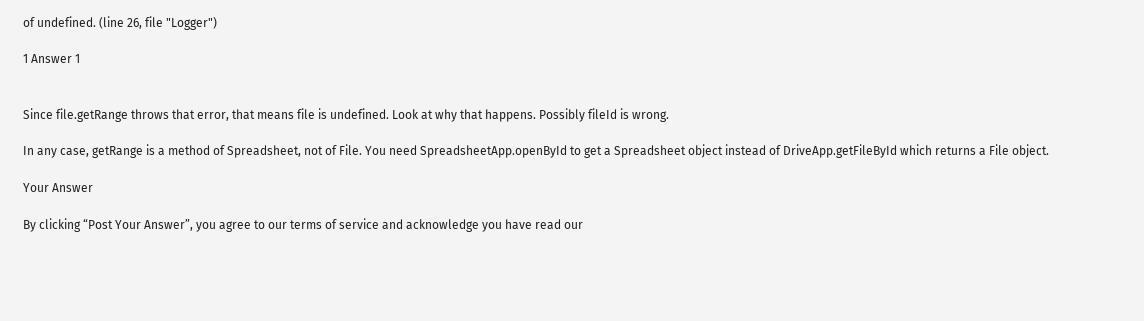of undefined. (line 26, file "Logger")

1 Answer 1


Since file.getRange throws that error, that means file is undefined. Look at why that happens. Possibly fileId is wrong.

In any case, getRange is a method of Spreadsheet, not of File. You need SpreadsheetApp.openById to get a Spreadsheet object instead of DriveApp.getFileById which returns a File object.

Your Answer

By clicking “Post Your Answer”, you agree to our terms of service and acknowledge you have read our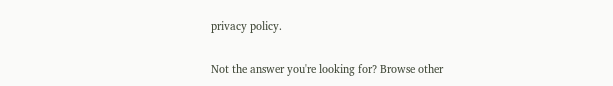privacy policy.

Not the answer you're looking for? Browse other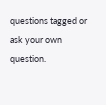questions tagged or ask your own question.